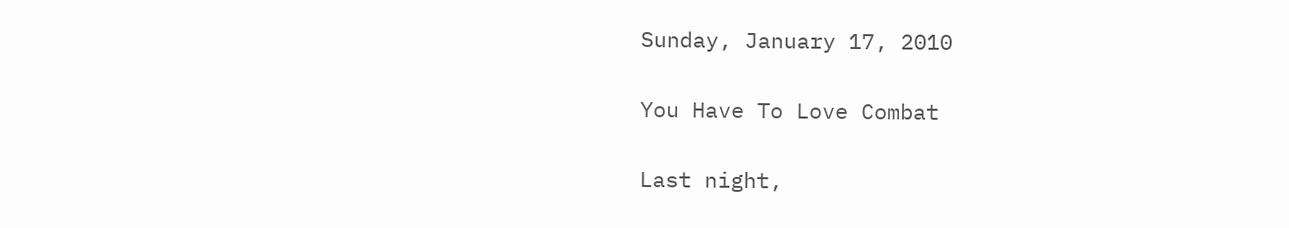Sunday, January 17, 2010

You Have To Love Combat

Last night,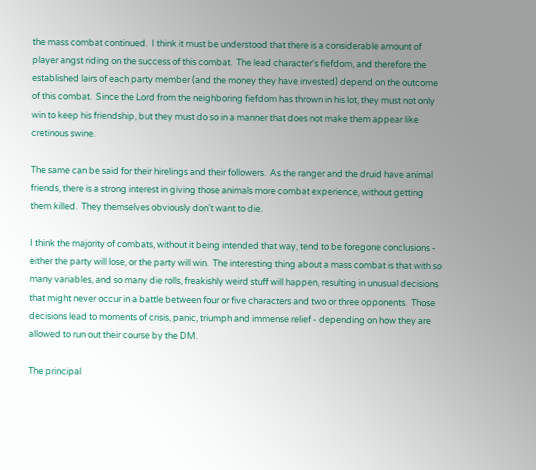the mass combat continued.  I think it must be understood that there is a considerable amount of player angst riding on the success of this combat.  The lead character's fiefdom, and therefore the established lairs of each party member (and the money they have invested) depend on the outcome of this combat.  Since the Lord from the neighboring fiefdom has thrown in his lot, they must not only win to keep his friendship, but they must do so in a manner that does not make them appear like cretinous swine.

The same can be said for their hirelings and their followers.  As the ranger and the druid have animal friends, there is a strong interest in giving those animals more combat experience, without getting them killed.  They themselves obviously don't want to die.

I think the majority of combats, without it being intended that way, tend to be foregone conclusions - either the party will lose, or the party will win.  The interesting thing about a mass combat is that with so many variables, and so many die rolls, freakishly weird stuff will happen, resulting in unusual decisions that might never occur in a battle between four or five characters and two or three opponents.  Those decisions lead to moments of crisis, panic, triumph and immense relief - depending on how they are allowed to run out their course by the DM.

The principal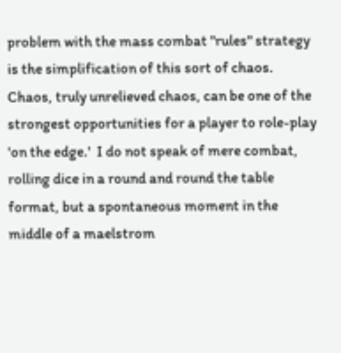problem with the mass combat "rules" strategy is the simplification of this sort of chaos.  Chaos, truly unrelieved chaos, can be one of the strongest opportunities for a player to role-play 'on the edge.'  I do not speak of mere combat, rolling dice in a round and round the table format, but a spontaneous moment in the middle of a maelstrom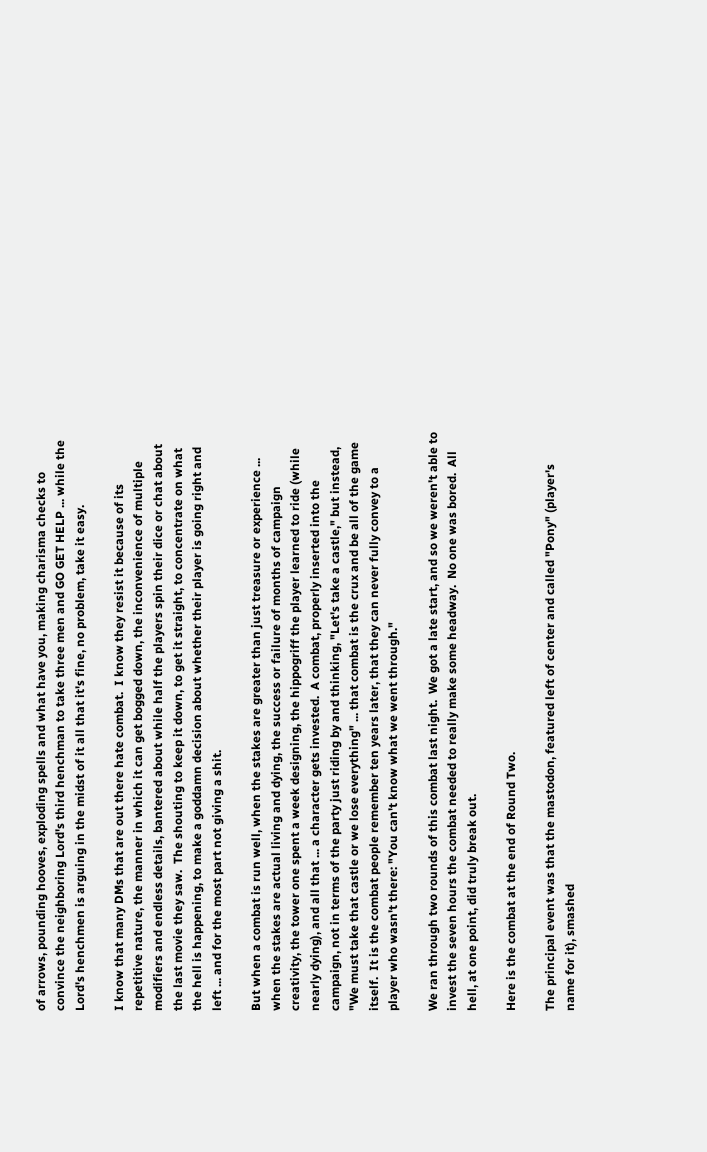of arrows, pounding hooves, exploding spells and what have you, making charisma checks to convince the neighboring Lord's third henchman to take three men and GO GET HELP ... while the Lord's henchmen is arguing in the midst of it all that it's fine, no problem, take it easy.

I know that many DMs that are out there hate combat.  I know they resist it because of its repetitive nature, the manner in which it can get bogged down, the inconvenience of multiple modifiers and endless details, bantered about while half the players spin their dice or chat about the last movie they saw.  The shouting to keep it down, to get it straight, to concentrate on what the hell is happening, to make a goddamn decision about whether their player is going right and left ... and for the most part not giving a shit.

But when a combat is run well, when the stakes are greater than just treasure or experience ... when the stakes are actual living and dying, the success or failure of months of campaign creativity, the tower one spent a week designing, the hippogriff the player learned to ride (while nearly dying), and all that ... a character gets invested.  A combat, properly inserted into the campaign, not in terms of the party just riding by and thinking, "Let's take a castle," but instead, "We must take that castle or we lose everything" ... that combat is the crux and be all of the game itself.  It is the combat people remember ten years later, that they can never fully convey to a player who wasn't there: "You can't know what we went through."

We ran through two rounds of this combat last night.  We got a late start, and so we weren't able to invest the seven hours the combat needed to really make some headway.  No one was bored.  All hell, at one point, did truly break out.

Here is the combat at the end of Round Two.

The principal event was that the mastodon, featured left of center and called "Pony" (player's name for it), smashed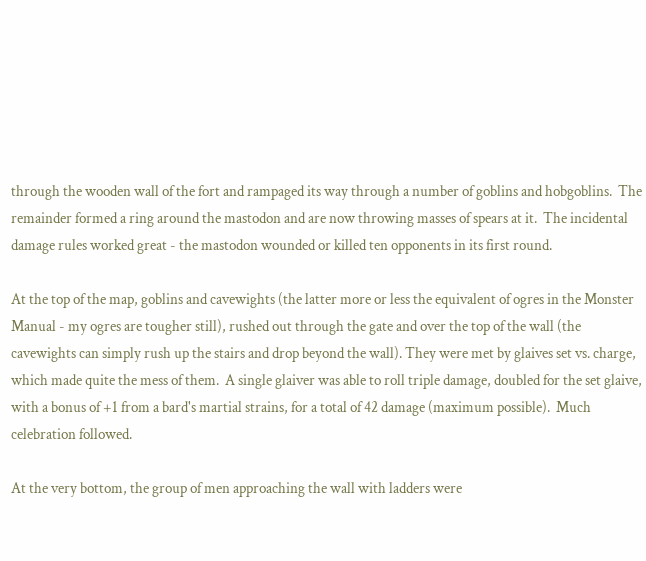through the wooden wall of the fort and rampaged its way through a number of goblins and hobgoblins.  The remainder formed a ring around the mastodon and are now throwing masses of spears at it.  The incidental damage rules worked great - the mastodon wounded or killed ten opponents in its first round.

At the top of the map, goblins and cavewights (the latter more or less the equivalent of ogres in the Monster Manual - my ogres are tougher still), rushed out through the gate and over the top of the wall (the cavewights can simply rush up the stairs and drop beyond the wall). They were met by glaives set vs. charge, which made quite the mess of them.  A single glaiver was able to roll triple damage, doubled for the set glaive, with a bonus of +1 from a bard's martial strains, for a total of 42 damage (maximum possible).  Much celebration followed.

At the very bottom, the group of men approaching the wall with ladders were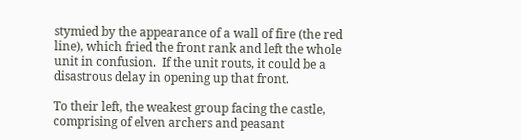stymied by the appearance of a wall of fire (the red line), which fried the front rank and left the whole unit in confusion.  If the unit routs, it could be a disastrous delay in opening up that front.

To their left, the weakest group facing the castle, comprising of elven archers and peasant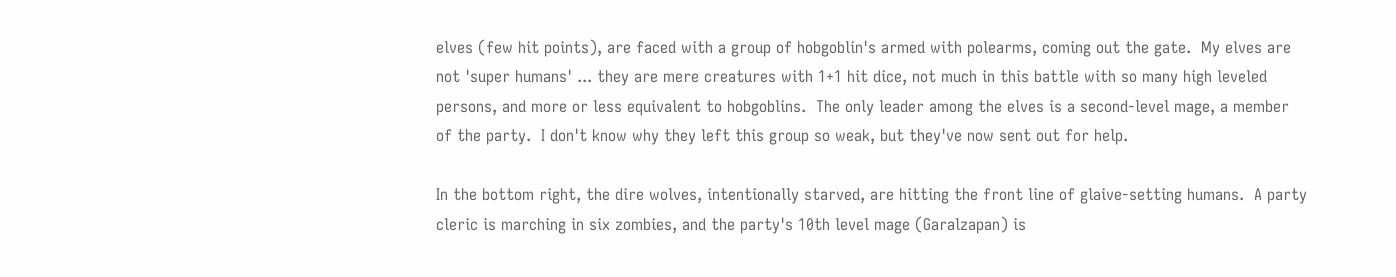elves (few hit points), are faced with a group of hobgoblin's armed with polearms, coming out the gate.  My elves are not 'super humans' ... they are mere creatures with 1+1 hit dice, not much in this battle with so many high leveled persons, and more or less equivalent to hobgoblins.  The only leader among the elves is a second-level mage, a member of the party.  I don't know why they left this group so weak, but they've now sent out for help.

In the bottom right, the dire wolves, intentionally starved, are hitting the front line of glaive-setting humans.  A party cleric is marching in six zombies, and the party's 10th level mage (Garalzapan) is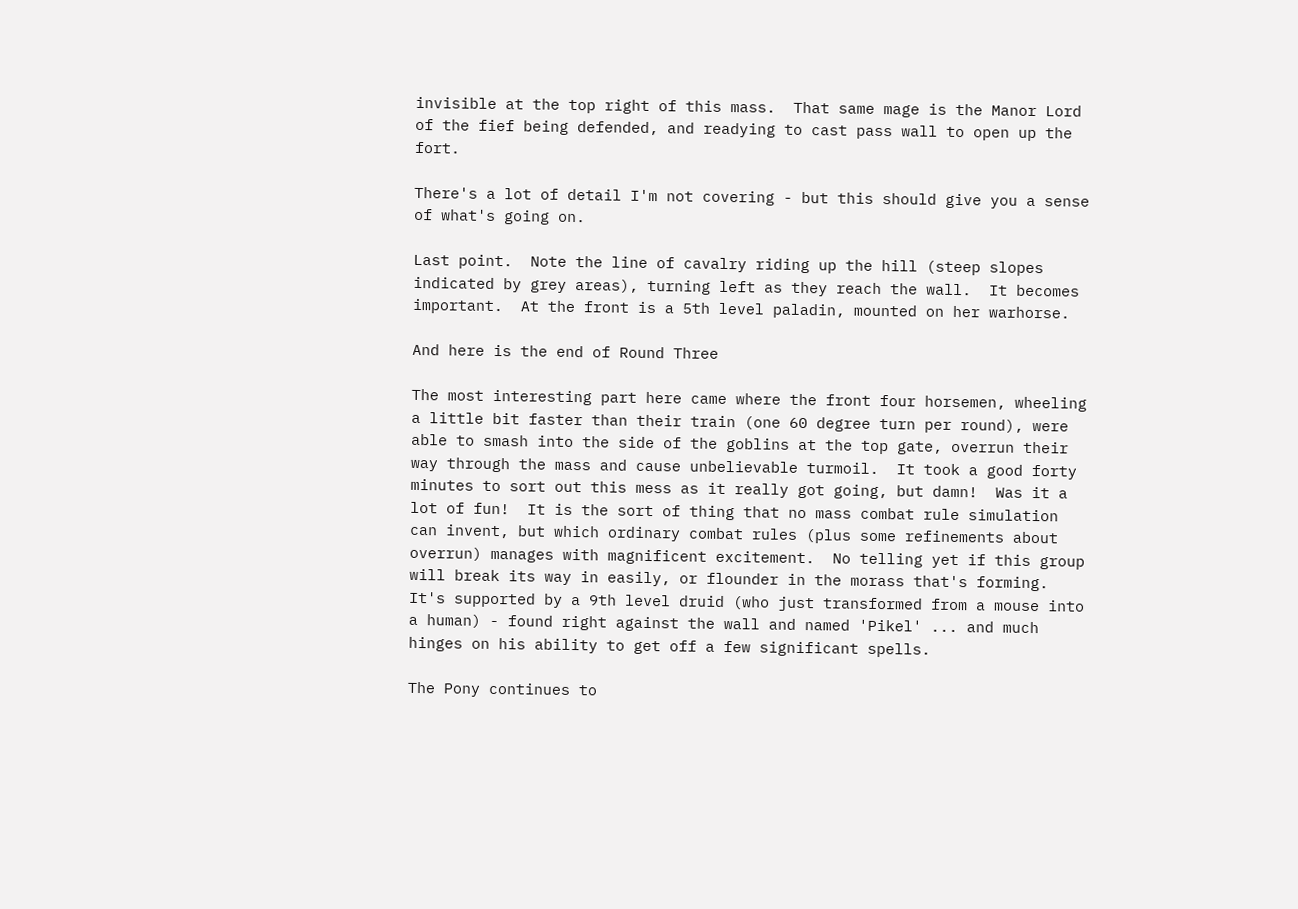invisible at the top right of this mass.  That same mage is the Manor Lord of the fief being defended, and readying to cast pass wall to open up the fort.

There's a lot of detail I'm not covering - but this should give you a sense of what's going on.

Last point.  Note the line of cavalry riding up the hill (steep slopes indicated by grey areas), turning left as they reach the wall.  It becomes important.  At the front is a 5th level paladin, mounted on her warhorse.

And here is the end of Round Three

The most interesting part here came where the front four horsemen, wheeling a little bit faster than their train (one 60 degree turn per round), were able to smash into the side of the goblins at the top gate, overrun their way through the mass and cause unbelievable turmoil.  It took a good forty minutes to sort out this mess as it really got going, but damn!  Was it a lot of fun!  It is the sort of thing that no mass combat rule simulation can invent, but which ordinary combat rules (plus some refinements about overrun) manages with magnificent excitement.  No telling yet if this group will break its way in easily, or flounder in the morass that's forming.  It's supported by a 9th level druid (who just transformed from a mouse into a human) - found right against the wall and named 'Pikel' ... and much hinges on his ability to get off a few significant spells.

The Pony continues to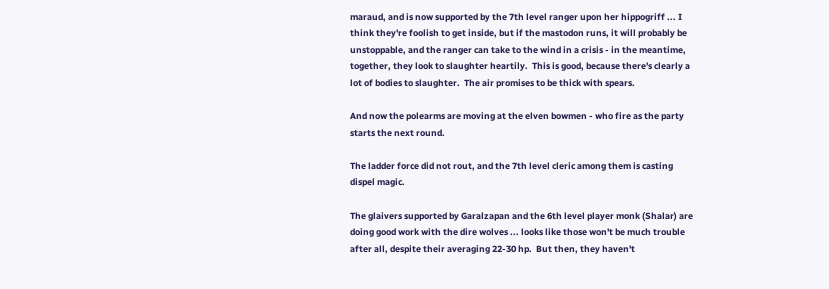maraud, and is now supported by the 7th level ranger upon her hippogriff ... I think they're foolish to get inside, but if the mastodon runs, it will probably be unstoppable, and the ranger can take to the wind in a crisis - in the meantime, together, they look to slaughter heartily.  This is good, because there's clearly a lot of bodies to slaughter.  The air promises to be thick with spears.

And now the polearms are moving at the elven bowmen - who fire as the party starts the next round.

The ladder force did not rout, and the 7th level cleric among them is casting dispel magic.

The glaivers supported by Garalzapan and the 6th level player monk (Shalar) are doing good work with the dire wolves ... looks like those won't be much trouble after all, despite their averaging 22-30 hp.  But then, they haven't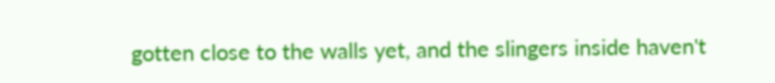gotten close to the walls yet, and the slingers inside haven't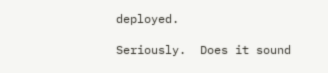deployed.

Seriously.  Does it sound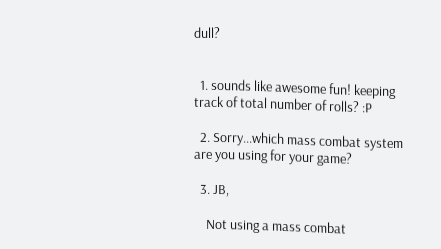dull?


  1. sounds like awesome fun! keeping track of total number of rolls? :P

  2. Sorry...which mass combat system are you using for your game?

  3. JB,

    Not using a mass combat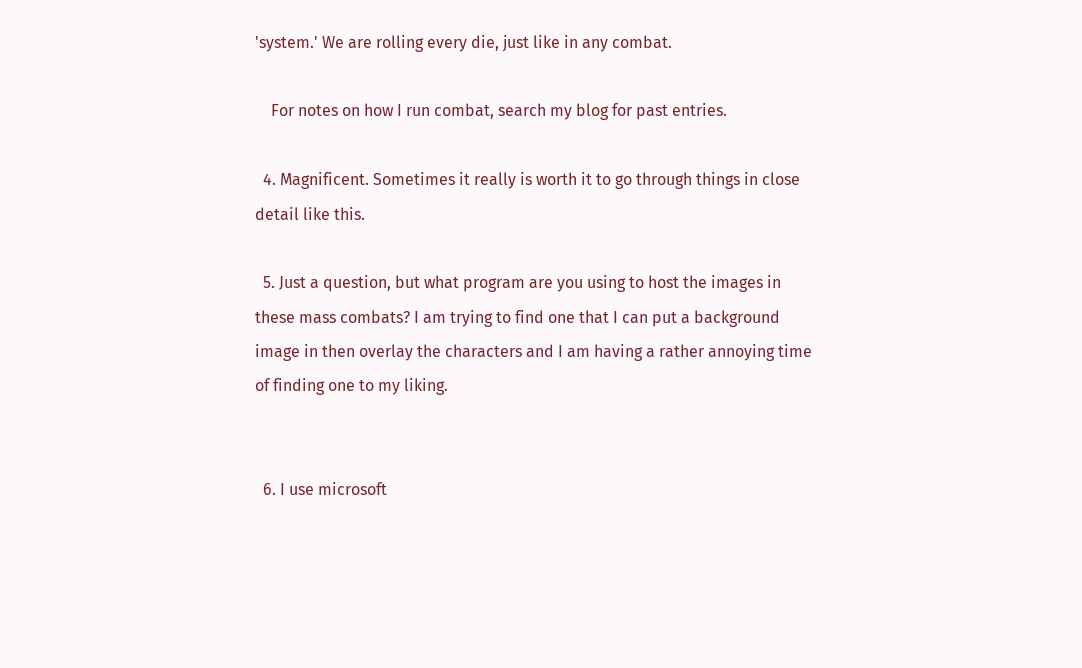'system.' We are rolling every die, just like in any combat.

    For notes on how I run combat, search my blog for past entries.

  4. Magnificent. Sometimes it really is worth it to go through things in close detail like this.

  5. Just a question, but what program are you using to host the images in these mass combats? I am trying to find one that I can put a background image in then overlay the characters and I am having a rather annoying time of finding one to my liking.


  6. I use microsoft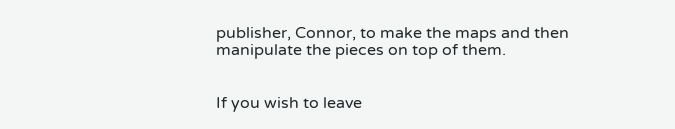publisher, Connor, to make the maps and then manipulate the pieces on top of them.


If you wish to leave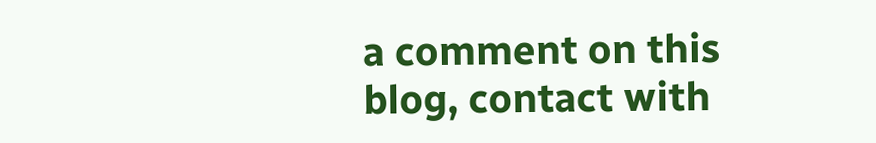a comment on this blog, contact with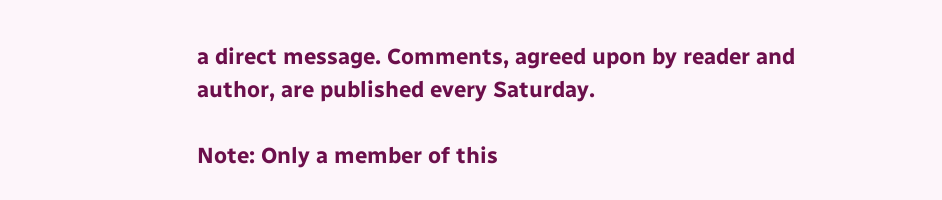a direct message. Comments, agreed upon by reader and author, are published every Saturday.

Note: Only a member of this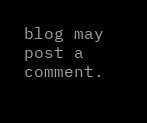blog may post a comment.